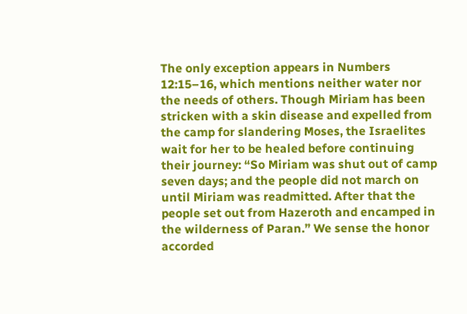The only exception appears in Numbers 12:15–16, which mentions neither water nor the needs of others. Though Miriam has been stricken with a skin disease and expelled from the camp for slandering Moses, the Israelites wait for her to be healed before continuing their journey: “So Miriam was shut out of camp seven days; and the people did not march on until Miriam was readmitted. After that the people set out from Hazeroth and encamped in the wilderness of Paran.” We sense the honor accorded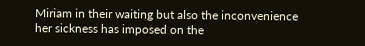Miriam in their waiting but also the inconvenience her sickness has imposed on the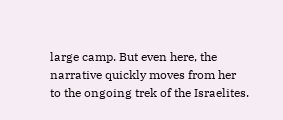large camp. But even here, the narrative quickly moves from her to the ongoing trek of the Israelites.